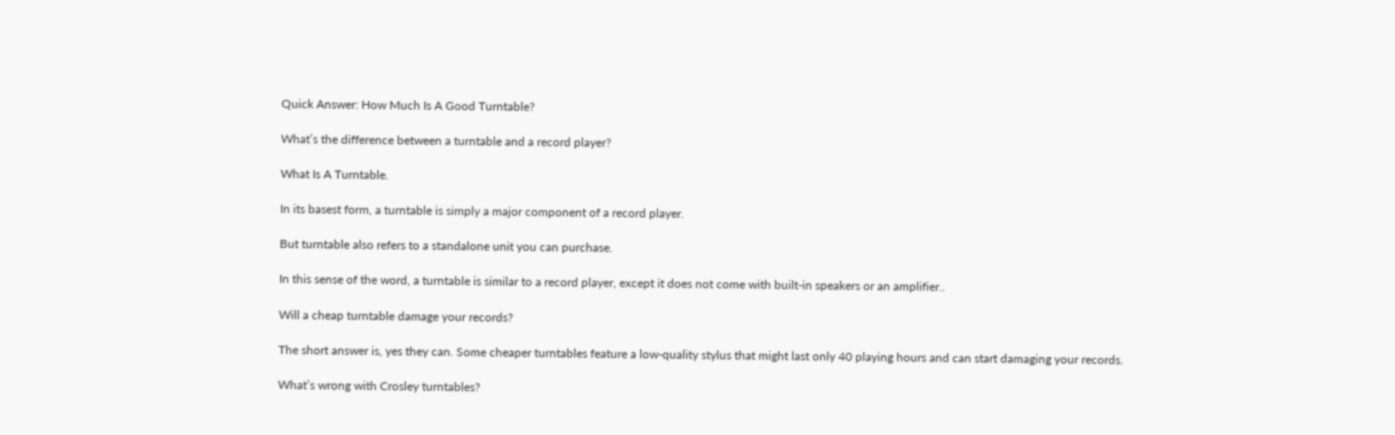Quick Answer: How Much Is A Good Turntable?

What’s the difference between a turntable and a record player?

What Is A Turntable.

In its basest form, a turntable is simply a major component of a record player.

But turntable also refers to a standalone unit you can purchase.

In this sense of the word, a turntable is similar to a record player, except it does not come with built-in speakers or an amplifier..

Will a cheap turntable damage your records?

The short answer is, yes they can. Some cheaper turntables feature a low-quality stylus that might last only 40 playing hours and can start damaging your records.

What’s wrong with Crosley turntables?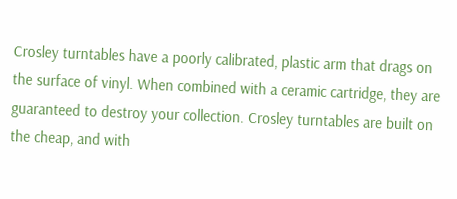Crosley turntables have a poorly calibrated, plastic arm that drags on the surface of vinyl. When combined with a ceramic cartridge, they are guaranteed to destroy your collection. Crosley turntables are built on the cheap, and with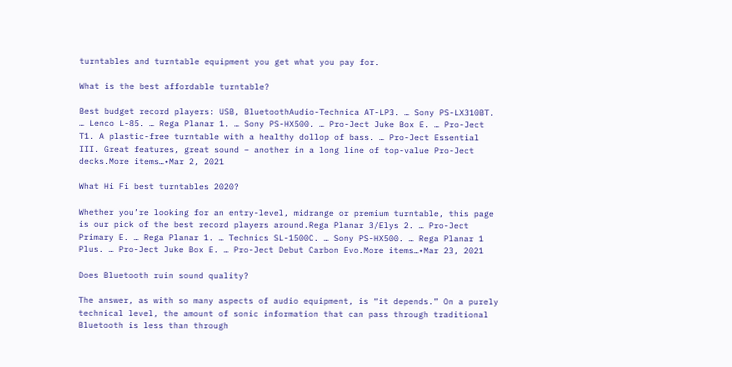turntables and turntable equipment you get what you pay for.

What is the best affordable turntable?

Best budget record players: USB, BluetoothAudio-Technica AT-LP3. … Sony PS-LX310BT. … Lenco L-85. … Rega Planar 1. … Sony PS-HX500. … Pro-Ject Juke Box E. … Pro-Ject T1. A plastic-free turntable with a healthy dollop of bass. … Pro-Ject Essential III. Great features, great sound – another in a long line of top-value Pro-Ject decks.More items…•Mar 2, 2021

What Hi Fi best turntables 2020?

Whether you’re looking for an entry-level, midrange or premium turntable, this page is our pick of the best record players around.Rega Planar 3/Elys 2. … Pro-Ject Primary E. … Rega Planar 1. … Technics SL-1500C. … Sony PS-HX500. … Rega Planar 1 Plus. … Pro-Ject Juke Box E. … Pro-Ject Debut Carbon Evo.More items…•Mar 23, 2021

Does Bluetooth ruin sound quality?

The answer, as with so many aspects of audio equipment, is “it depends.” On a purely technical level, the amount of sonic information that can pass through traditional Bluetooth is less than through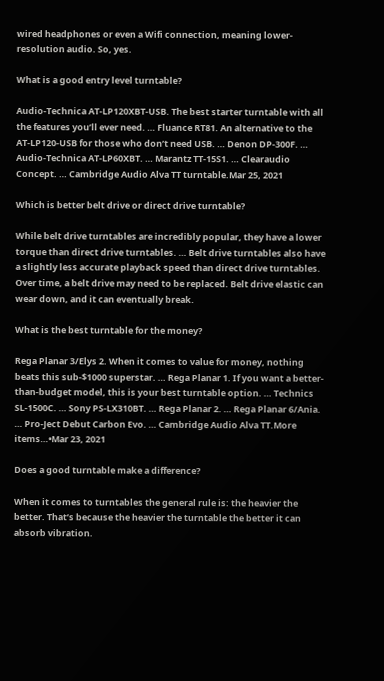wired headphones or even a Wifi connection, meaning lower-resolution audio. So, yes.

What is a good entry level turntable?

Audio-Technica AT-LP120XBT-USB. The best starter turntable with all the features you’ll ever need. … Fluance RT81. An alternative to the AT-LP120-USB for those who don’t need USB. … Denon DP-300F. … Audio-Technica AT-LP60XBT. … Marantz TT-15S1. … Clearaudio Concept. … Cambridge Audio Alva TT turntable.Mar 25, 2021

Which is better belt drive or direct drive turntable?

While belt drive turntables are incredibly popular, they have a lower torque than direct drive turntables. … Belt drive turntables also have a slightly less accurate playback speed than direct drive turntables. Over time, a belt drive may need to be replaced. Belt drive elastic can wear down, and it can eventually break.

What is the best turntable for the money?

Rega Planar 3/Elys 2. When it comes to value for money, nothing beats this sub-$1000 superstar. … Rega Planar 1. If you want a better-than-budget model, this is your best turntable option. … Technics SL-1500C. … Sony PS-LX310BT. … Rega Planar 2. … Rega Planar 6/Ania. … Pro-Ject Debut Carbon Evo. … Cambridge Audio Alva TT.More items…•Mar 23, 2021

Does a good turntable make a difference?

When it comes to turntables the general rule is: the heavier the better. That’s because the heavier the turntable the better it can absorb vibration.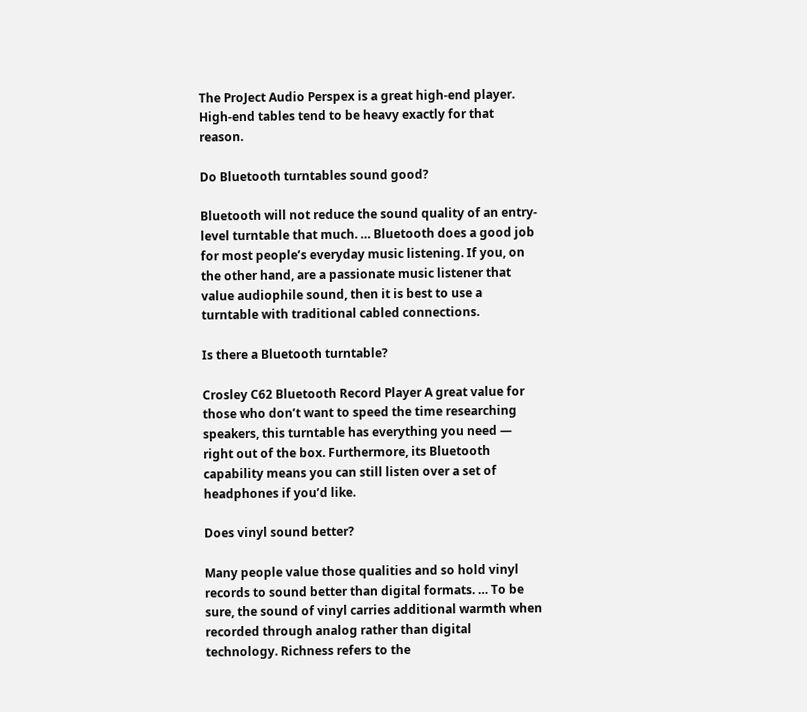The ProJect Audio Perspex is a great high-end player. High-end tables tend to be heavy exactly for that reason.

Do Bluetooth turntables sound good?

Bluetooth will not reduce the sound quality of an entry-level turntable that much. … Bluetooth does a good job for most people’s everyday music listening. If you, on the other hand, are a passionate music listener that value audiophile sound, then it is best to use a turntable with traditional cabled connections.

Is there a Bluetooth turntable?

Crosley C62 Bluetooth Record Player A great value for those who don’t want to speed the time researching speakers, this turntable has everything you need — right out of the box. Furthermore, its Bluetooth capability means you can still listen over a set of headphones if you’d like.

Does vinyl sound better?

Many people value those qualities and so hold vinyl records to sound better than digital formats. … To be sure, the sound of vinyl carries additional warmth when recorded through analog rather than digital technology. Richness refers to the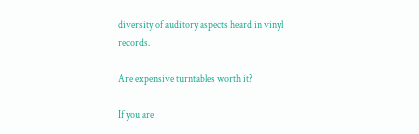diversity of auditory aspects heard in vinyl records.

Are expensive turntables worth it?

If you are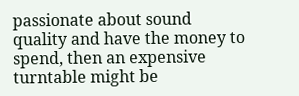passionate about sound quality and have the money to spend, then an expensive turntable might be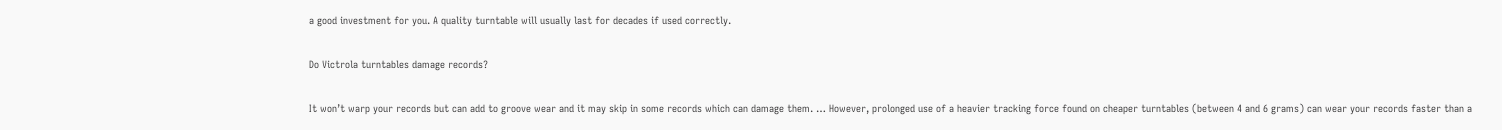a good investment for you. A quality turntable will usually last for decades if used correctly.

Do Victrola turntables damage records?

It won’t warp your records but can add to groove wear and it may skip in some records which can damage them. … However, prolonged use of a heavier tracking force found on cheaper turntables (between 4 and 6 grams) can wear your records faster than a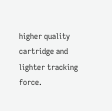higher quality cartridge and lighter tracking force.